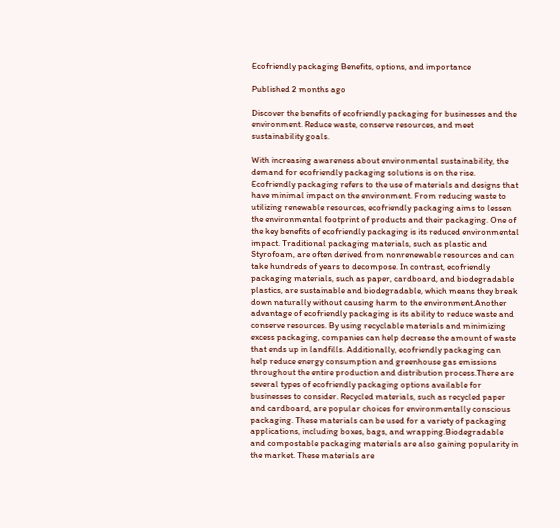Ecofriendly packaging Benefits, options, and importance

Published 2 months ago

Discover the benefits of ecofriendly packaging for businesses and the environment. Reduce waste, conserve resources, and meet sustainability goals.

With increasing awareness about environmental sustainability, the demand for ecofriendly packaging solutions is on the rise. Ecofriendly packaging refers to the use of materials and designs that have minimal impact on the environment. From reducing waste to utilizing renewable resources, ecofriendly packaging aims to lessen the environmental footprint of products and their packaging. One of the key benefits of ecofriendly packaging is its reduced environmental impact. Traditional packaging materials, such as plastic and Styrofoam, are often derived from nonrenewable resources and can take hundreds of years to decompose. In contrast, ecofriendly packaging materials, such as paper, cardboard, and biodegradable plastics, are sustainable and biodegradable, which means they break down naturally without causing harm to the environment.Another advantage of ecofriendly packaging is its ability to reduce waste and conserve resources. By using recyclable materials and minimizing excess packaging, companies can help decrease the amount of waste that ends up in landfills. Additionally, ecofriendly packaging can help reduce energy consumption and greenhouse gas emissions throughout the entire production and distribution process.There are several types of ecofriendly packaging options available for businesses to consider. Recycled materials, such as recycled paper and cardboard, are popular choices for environmentally conscious packaging. These materials can be used for a variety of packaging applications, including boxes, bags, and wrapping.Biodegradable and compostable packaging materials are also gaining popularity in the market. These materials are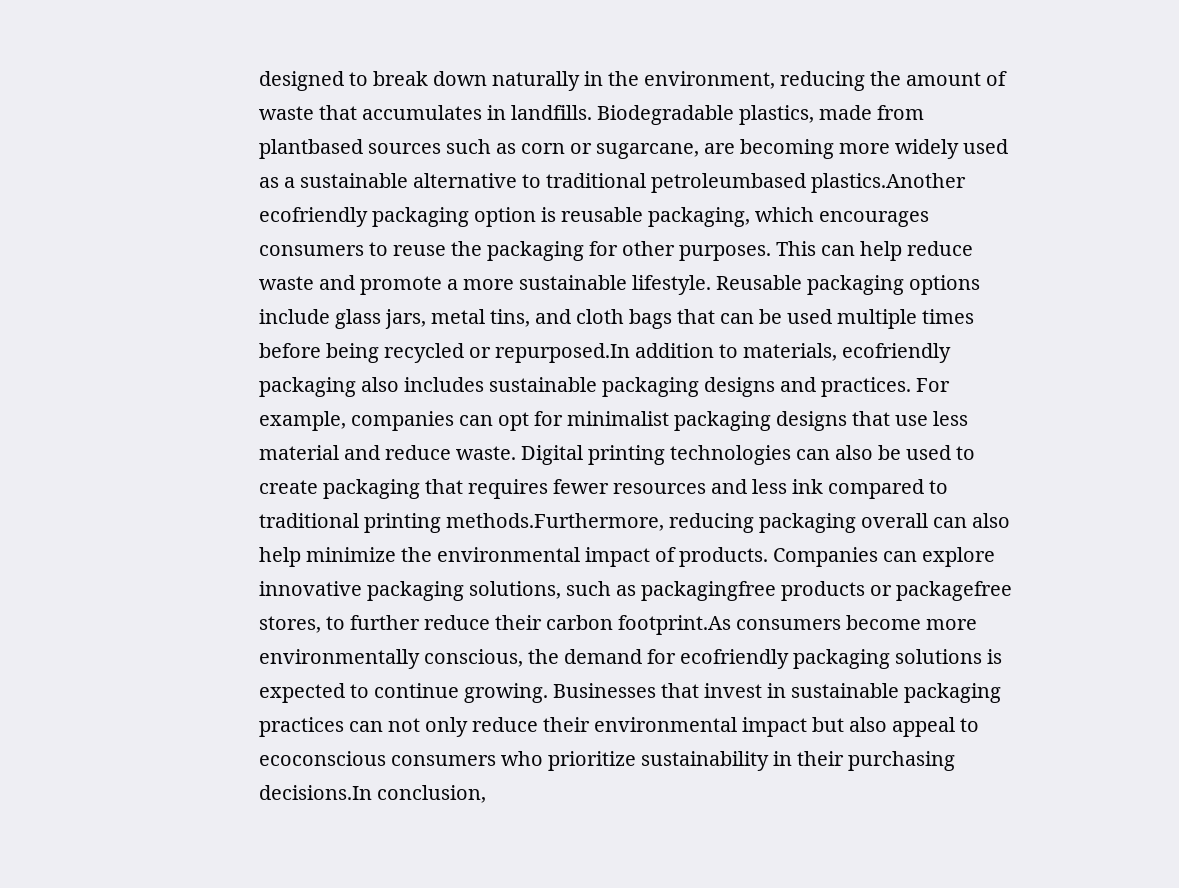designed to break down naturally in the environment, reducing the amount of waste that accumulates in landfills. Biodegradable plastics, made from plantbased sources such as corn or sugarcane, are becoming more widely used as a sustainable alternative to traditional petroleumbased plastics.Another ecofriendly packaging option is reusable packaging, which encourages consumers to reuse the packaging for other purposes. This can help reduce waste and promote a more sustainable lifestyle. Reusable packaging options include glass jars, metal tins, and cloth bags that can be used multiple times before being recycled or repurposed.In addition to materials, ecofriendly packaging also includes sustainable packaging designs and practices. For example, companies can opt for minimalist packaging designs that use less material and reduce waste. Digital printing technologies can also be used to create packaging that requires fewer resources and less ink compared to traditional printing methods.Furthermore, reducing packaging overall can also help minimize the environmental impact of products. Companies can explore innovative packaging solutions, such as packagingfree products or packagefree stores, to further reduce their carbon footprint.As consumers become more environmentally conscious, the demand for ecofriendly packaging solutions is expected to continue growing. Businesses that invest in sustainable packaging practices can not only reduce their environmental impact but also appeal to ecoconscious consumers who prioritize sustainability in their purchasing decisions.In conclusion,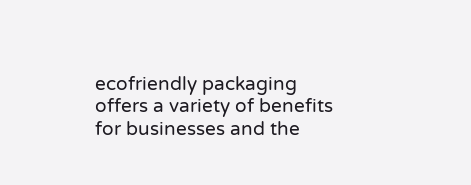ecofriendly packaging offers a variety of benefits for businesses and the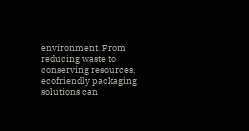environment. From reducing waste to conserving resources, ecofriendly packaging solutions can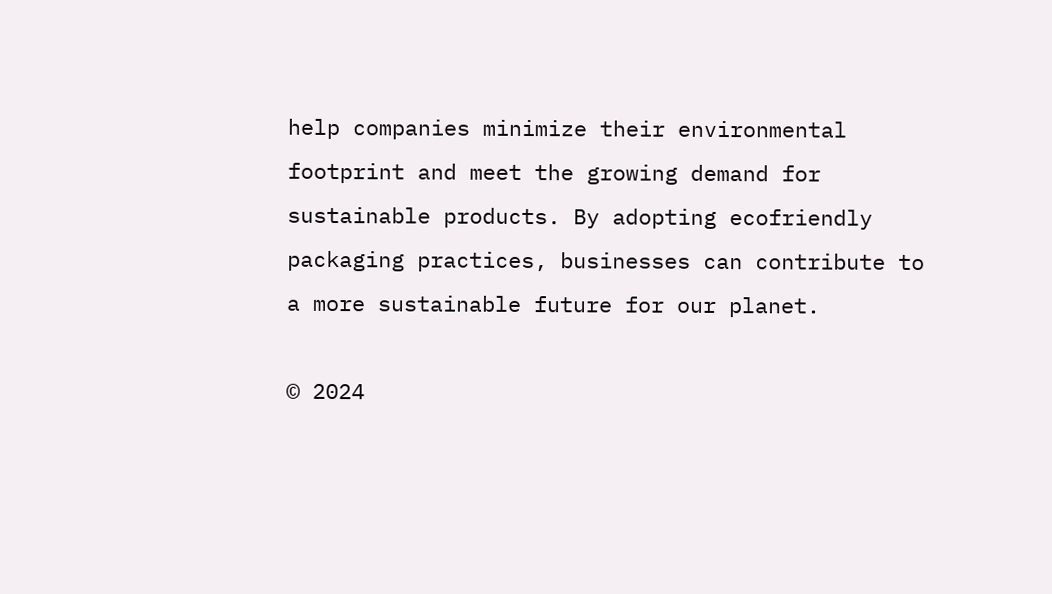help companies minimize their environmental footprint and meet the growing demand for sustainable products. By adopting ecofriendly packaging practices, businesses can contribute to a more sustainable future for our planet.

© 2024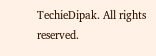TechieDipak. All rights reserved.